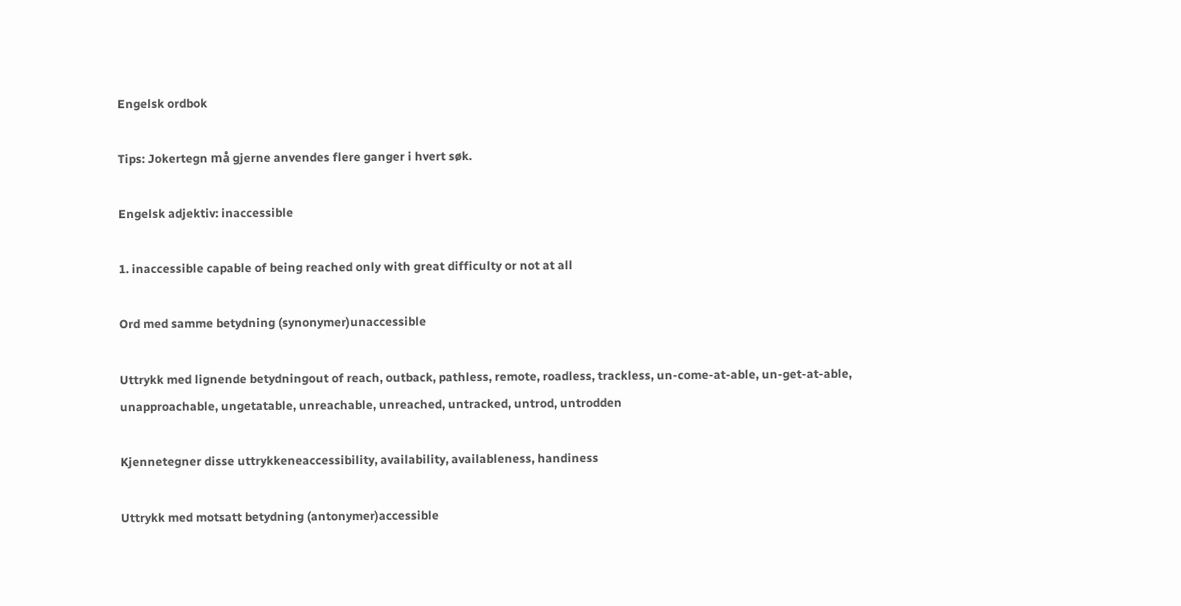Engelsk ordbok

Tips: Jokertegn må gjerne anvendes flere ganger i hvert søk.

Engelsk adjektiv: inaccessible

1. inaccessible capable of being reached only with great difficulty or not at all

Ord med samme betydning (synonymer)unaccessible

Uttrykk med lignende betydningout of reach, outback, pathless, remote, roadless, trackless, un-come-at-able, un-get-at-able, unapproachable, ungetatable, unreachable, unreached, untracked, untrod, untrodden

Kjennetegner disse uttrykkeneaccessibility, availability, availableness, handiness

Uttrykk med motsatt betydning (antonymer)accessible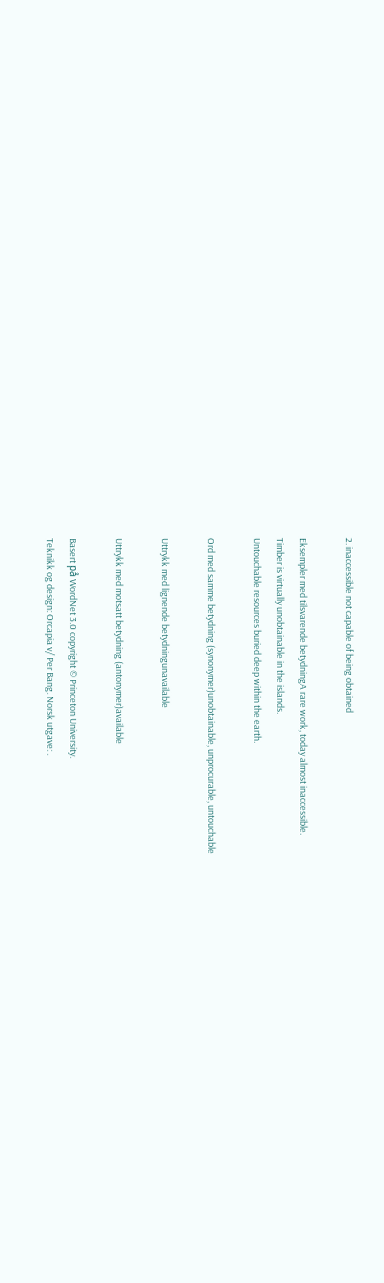2. inaccessible not capable of being obtained

Eksempler med tilsvarende betydningA rare work, today almost inaccessible.
Timber is virtually unobtainable in the islands.
Untouchable resources buried deep within the earth.

Ord med samme betydning (synonymer)unobtainable, unprocurable, untouchable

Uttrykk med lignende betydningunavailable

Uttrykk med motsatt betydning (antonymer)available

Basert på WordNet 3.0 copyright © Princeton University.
Teknikk og design: Orcapia v/ Per Bang. Norsk utgave: .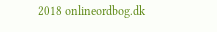2018 onlineordbog.dk